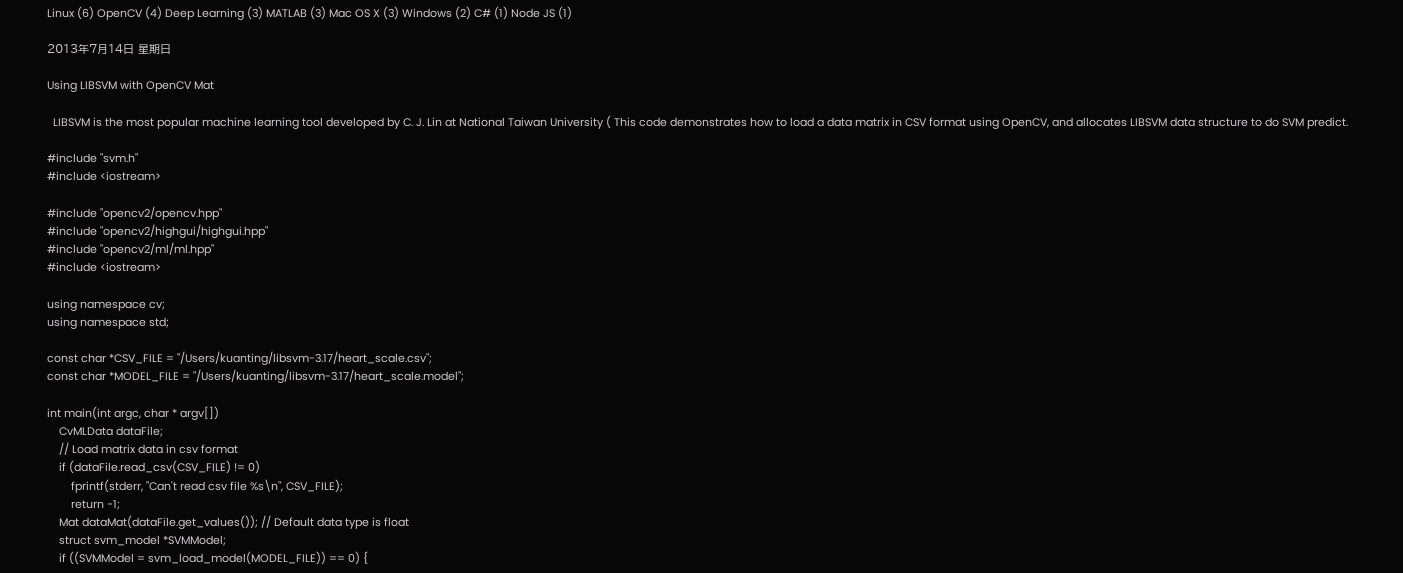Linux (6) OpenCV (4) Deep Learning (3) MATLAB (3) Mac OS X (3) Windows (2) C# (1) Node JS (1)

2013年7月14日 星期日

Using LIBSVM with OpenCV Mat

  LIBSVM is the most popular machine learning tool developed by C. J. Lin at National Taiwan University ( This code demonstrates how to load a data matrix in CSV format using OpenCV, and allocates LIBSVM data structure to do SVM predict.

#include "svm.h"
#include <iostream>

#include "opencv2/opencv.hpp"
#include "opencv2/highgui/highgui.hpp"
#include "opencv2/ml/ml.hpp"
#include <iostream>

using namespace cv;
using namespace std;

const char *CSV_FILE = "/Users/kuanting/libsvm-3.17/heart_scale.csv";
const char *MODEL_FILE = "/Users/kuanting/libsvm-3.17/heart_scale.model";

int main(int argc, char * argv[])
    CvMLData dataFile;
    // Load matrix data in csv format
    if (dataFile.read_csv(CSV_FILE) != 0)
        fprintf(stderr, "Can't read csv file %s\n", CSV_FILE);
        return -1;
    Mat dataMat(dataFile.get_values()); // Default data type is float
    struct svm_model *SVMModel;
    if ((SVMModel = svm_load_model(MODEL_FILE)) == 0) {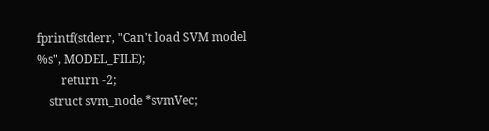fprintf(stderr, "Can't load SVM model %s", MODEL_FILE);
        return -2;
    struct svm_node *svmVec;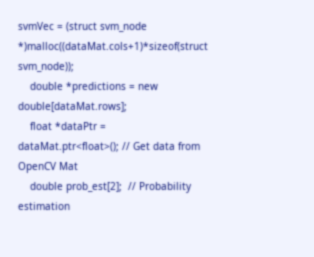svmVec = (struct svm_node *)malloc((dataMat.cols+1)*sizeof(struct svm_node));
    double *predictions = new double[dataMat.rows];
    float *dataPtr = dataMat.ptr<float>(); // Get data from OpenCV Mat
    double prob_est[2];  // Probability estimation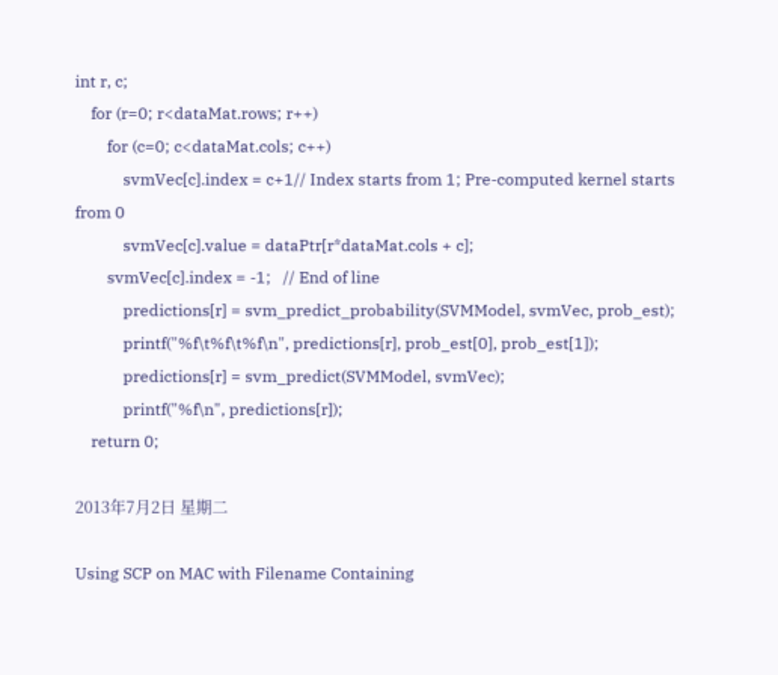int r, c;
    for (r=0; r<dataMat.rows; r++)
        for (c=0; c<dataMat.cols; c++)
            svmVec[c].index = c+1// Index starts from 1; Pre-computed kernel starts from 0
            svmVec[c].value = dataPtr[r*dataMat.cols + c];
        svmVec[c].index = -1;   // End of line
            predictions[r] = svm_predict_probability(SVMModel, svmVec, prob_est);
            printf("%f\t%f\t%f\n", predictions[r], prob_est[0], prob_est[1]);
            predictions[r] = svm_predict(SVMModel, svmVec);
            printf("%f\n", predictions[r]);
    return 0;

2013年7月2日 星期二

Using SCP on MAC with Filename Containing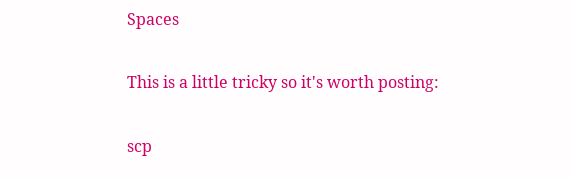Spaces

This is a little tricky so it's worth posting:

scp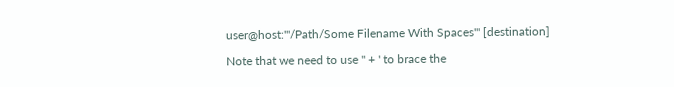user@host:"'/Path/Some Filename With Spaces'" [destination]

Note that we need to use " + ' to brace the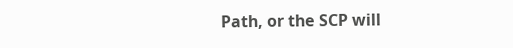Path, or the SCP will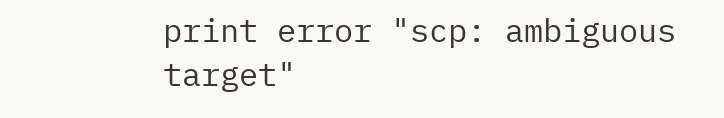print error "scp: ambiguous target"